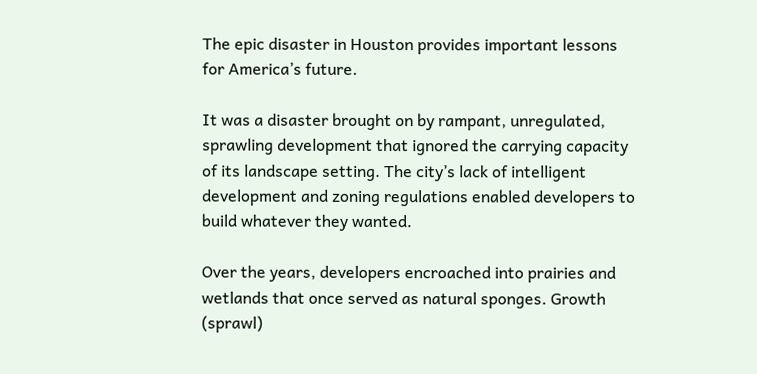The epic disaster in Houston provides important lessons for America’s future.

It was a disaster brought on by rampant, unregulated, sprawling development that ignored the carrying capacity of its landscape setting. The city’s lack of intelligent development and zoning regulations enabled developers to build whatever they wanted.

Over the years, developers encroached into prairies and wetlands that once served as natural sponges. Growth (sprawl)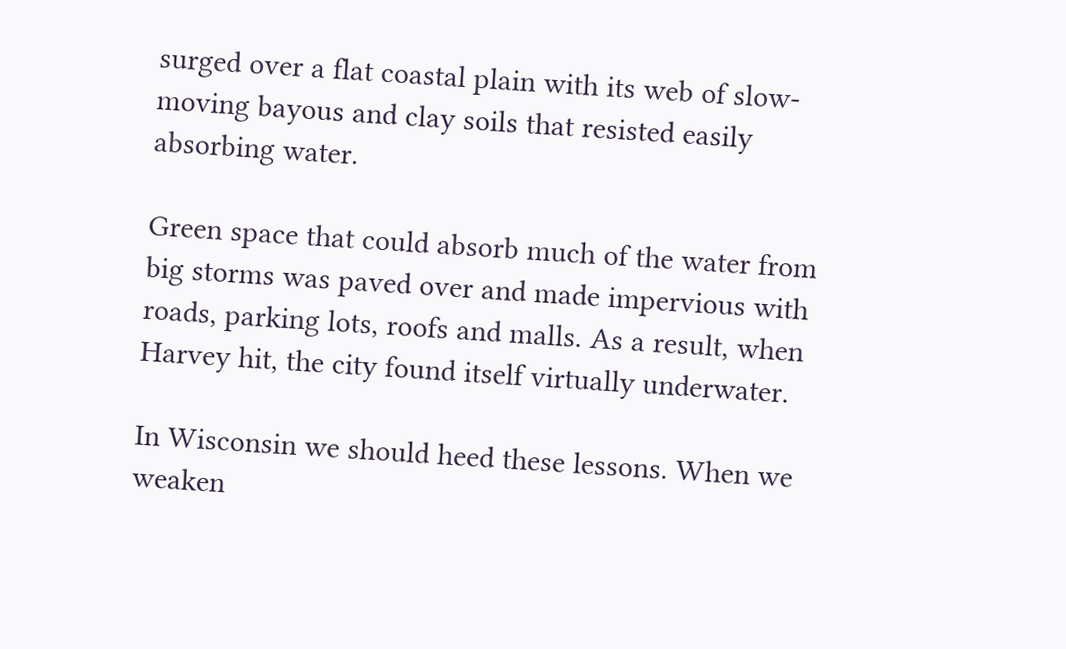surged over a flat coastal plain with its web of slow-moving bayous and clay soils that resisted easily absorbing water.

Green space that could absorb much of the water from big storms was paved over and made impervious with roads, parking lots, roofs and malls. As a result, when Harvey hit, the city found itself virtually underwater.

In Wisconsin we should heed these lessons. When we weaken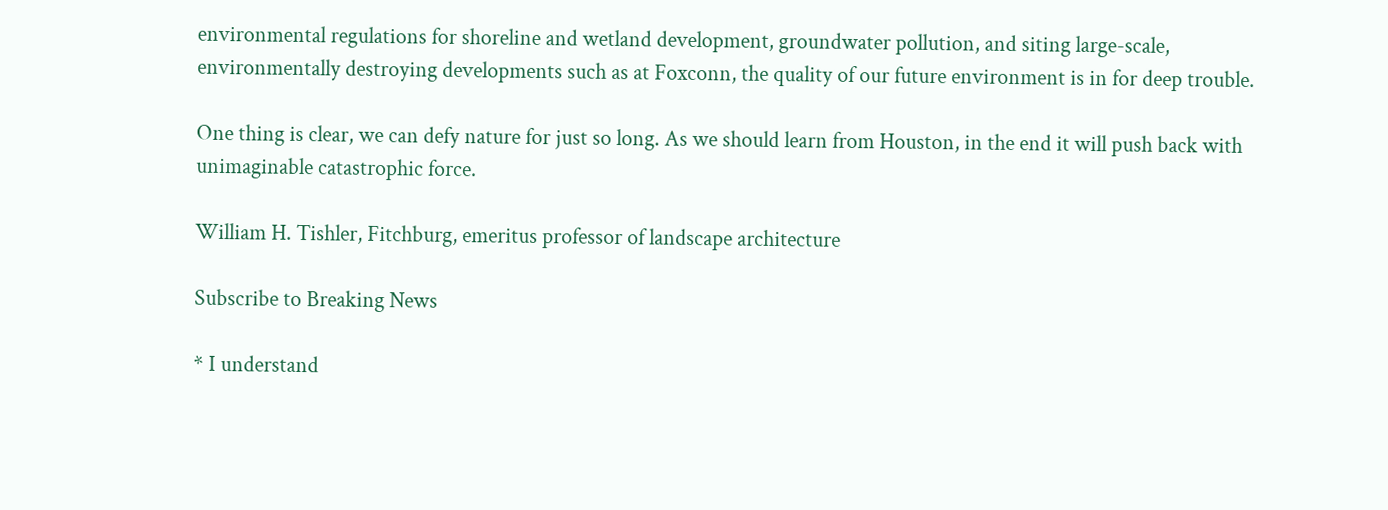environmental regulations for shoreline and wetland development, groundwater pollution, and siting large-scale, environmentally destroying developments such as at Foxconn, the quality of our future environment is in for deep trouble.

One thing is clear, we can defy nature for just so long. As we should learn from Houston, in the end it will push back with unimaginable catastrophic force.

William H. Tishler, Fitchburg, emeritus professor of landscape architecture

Subscribe to Breaking News

* I understand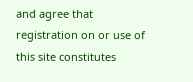and agree that registration on or use of this site constitutes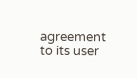agreement to its user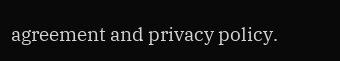agreement and privacy policy.